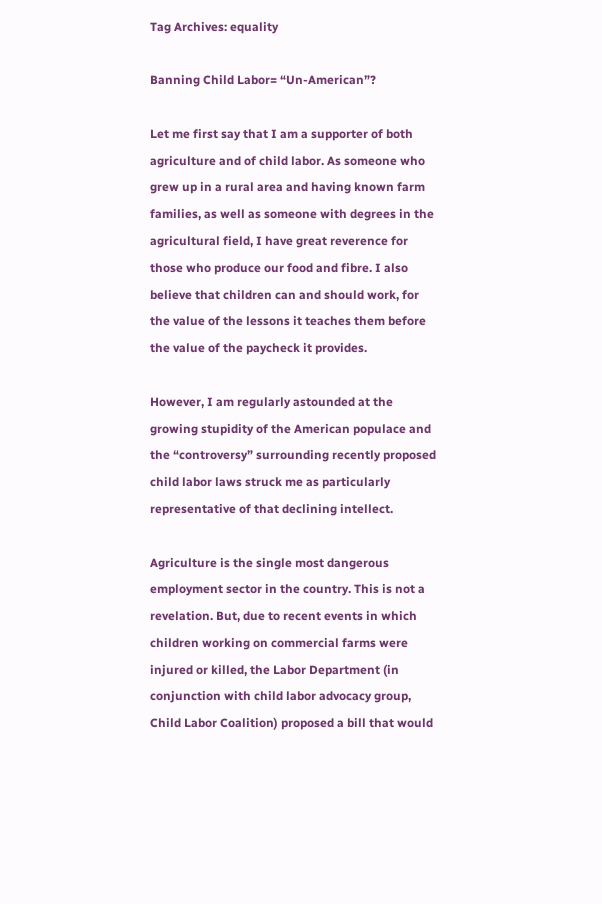Tag Archives: equality

Banning Child Labor= “Un-American”?

Let me first say that I am a supporter of both agriculture and of child labor. As someone who grew up in a rural area and having known farm families, as well as someone with degrees in the agricultural field, I have great reverence for those who produce our food and fibre. I also believe that children can and should work, for the value of the lessons it teaches them before the value of the paycheck it provides.

However, I am regularly astounded at the growing stupidity of the American populace and the “controversy” surrounding recently proposed child labor laws struck me as particularly representative of that declining intellect.

Agriculture is the single most dangerous employment sector in the country. This is not a revelation. But, due to recent events in which children working on commercial farms were injured or killed, the Labor Department (in conjunction with child labor advocacy group, Child Labor Coalition) proposed a bill that would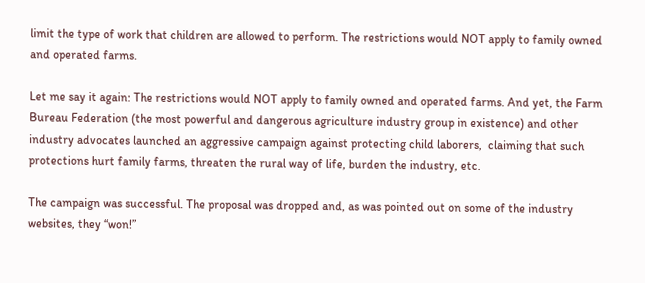limit the type of work that children are allowed to perform. The restrictions would NOT apply to family owned and operated farms.

Let me say it again: The restrictions would NOT apply to family owned and operated farms. And yet, the Farm Bureau Federation (the most powerful and dangerous agriculture industry group in existence) and other industry advocates launched an aggressive campaign against protecting child laborers,  claiming that such protections hurt family farms, threaten the rural way of life, burden the industry, etc.

The campaign was successful. The proposal was dropped and, as was pointed out on some of the industry websites, they “won!”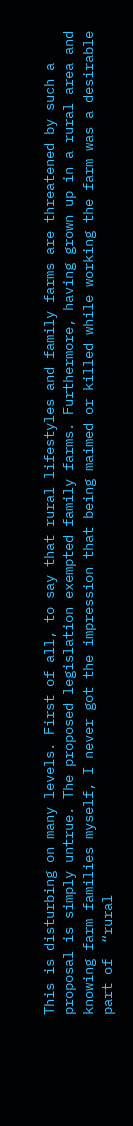This is disturbing on many levels. First of all, to say that rural lifestyles and family farms are threatened by such a proposal is simply untrue. The proposed legislation exempted family farms. Furthermore, having grown up in a rural area and knowing farm families myself, I never got the impression that being maimed or killed while working the farm was a desirable part of  “rural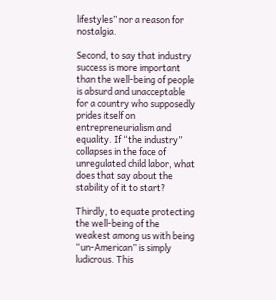lifestyles” nor a reason for nostalgia.

Second, to say that industry success is more important than the well-being of people is absurd and unacceptable for a country who supposedly prides itself on entrepreneurialism and equality. If “the industry” collapses in the face of unregulated child labor, what does that say about the stability of it to start?

Thirdly, to equate protecting the well-being of the weakest among us with being “un-American” is simply ludicrous. This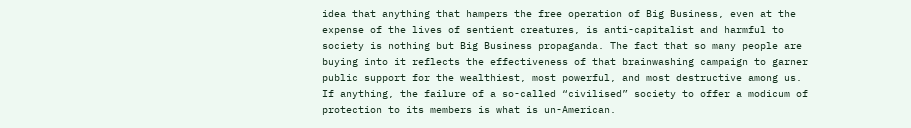idea that anything that hampers the free operation of Big Business, even at the expense of the lives of sentient creatures, is anti-capitalist and harmful to society is nothing but Big Business propaganda. The fact that so many people are buying into it reflects the effectiveness of that brainwashing campaign to garner public support for the wealthiest, most powerful, and most destructive among us. If anything, the failure of a so-called “civilised” society to offer a modicum of protection to its members is what is un-American.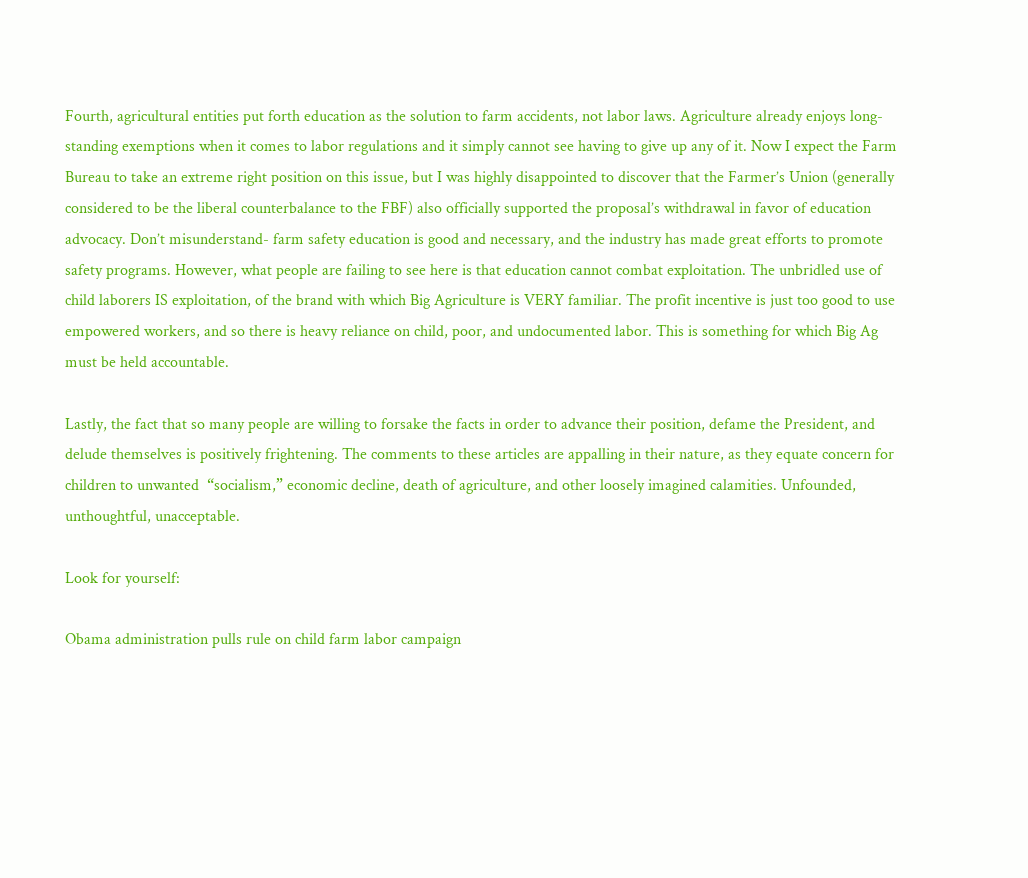Fourth, agricultural entities put forth education as the solution to farm accidents, not labor laws. Agriculture already enjoys long-standing exemptions when it comes to labor regulations and it simply cannot see having to give up any of it. Now I expect the Farm Bureau to take an extreme right position on this issue, but I was highly disappointed to discover that the Farmer’s Union (generally considered to be the liberal counterbalance to the FBF) also officially supported the proposal’s withdrawal in favor of education advocacy. Don’t misunderstand- farm safety education is good and necessary, and the industry has made great efforts to promote safety programs. However, what people are failing to see here is that education cannot combat exploitation. The unbridled use of child laborers IS exploitation, of the brand with which Big Agriculture is VERY familiar. The profit incentive is just too good to use empowered workers, and so there is heavy reliance on child, poor, and undocumented labor. This is something for which Big Ag must be held accountable.

Lastly, the fact that so many people are willing to forsake the facts in order to advance their position, defame the President, and delude themselves is positively frightening. The comments to these articles are appalling in their nature, as they equate concern for children to unwanted  “socialism,” economic decline, death of agriculture, and other loosely imagined calamities. Unfounded, unthoughtful, unacceptable.

Look for yourself:

Obama administration pulls rule on child farm labor campaign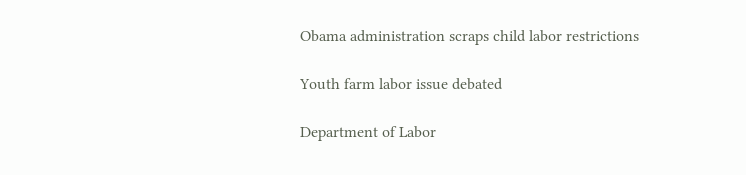Obama administration scraps child labor restrictions

Youth farm labor issue debated

Department of Labor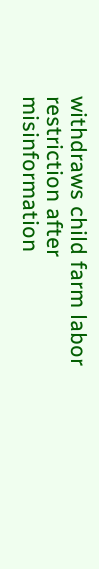withdraws child farm labor restriction after misinformation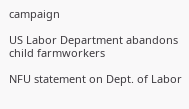campaign

US Labor Department abandons child farmworkers

NFU statement on Dept. of Labor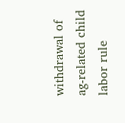withdrawal of ag-related child labor rule